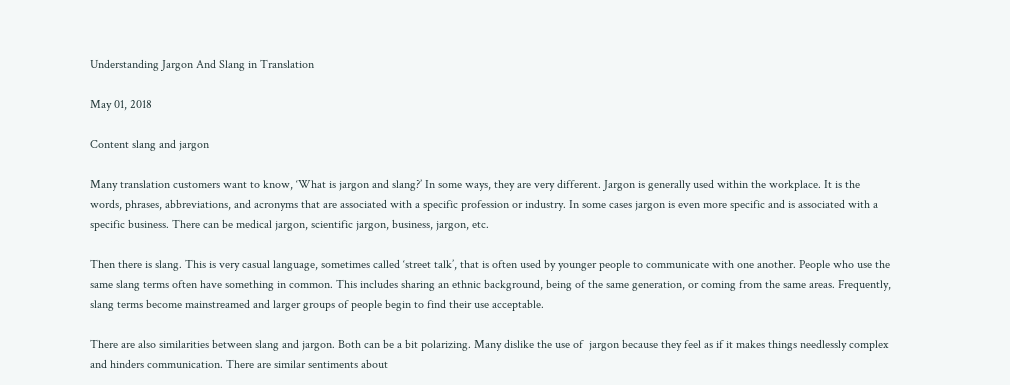Understanding Jargon And Slang in Translation

May 01, 2018

Content slang and jargon

Many translation customers want to know, ‘What is jargon and slang?’ In some ways, they are very different. Jargon is generally used within the workplace. It is the words, phrases, abbreviations, and acronyms that are associated with a specific profession or industry. In some cases jargon is even more specific and is associated with a specific business. There can be medical jargon, scientific jargon, business, jargon, etc.

Then there is slang. This is very casual language, sometimes called ‘street talk’, that is often used by younger people to communicate with one another. People who use the same slang terms often have something in common. This includes sharing an ethnic background, being of the same generation, or coming from the same areas. Frequently, slang terms become mainstreamed and larger groups of people begin to find their use acceptable.

There are also similarities between slang and jargon. Both can be a bit polarizing. Many dislike the use of  jargon because they feel as if it makes things needlessly complex and hinders communication. There are similar sentiments about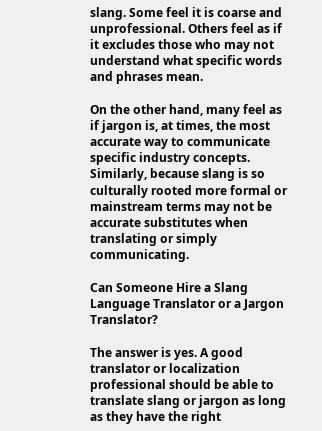slang. Some feel it is coarse and unprofessional. Others feel as if it excludes those who may not understand what specific words and phrases mean.

On the other hand, many feel as if jargon is, at times, the most accurate way to communicate specific industry concepts. Similarly, because slang is so culturally rooted more formal or mainstream terms may not be accurate substitutes when translating or simply communicating.

Can Someone Hire a Slang Language Translator or a Jargon Translator?

The answer is yes. A good translator or localization professional should be able to translate slang or jargon as long as they have the right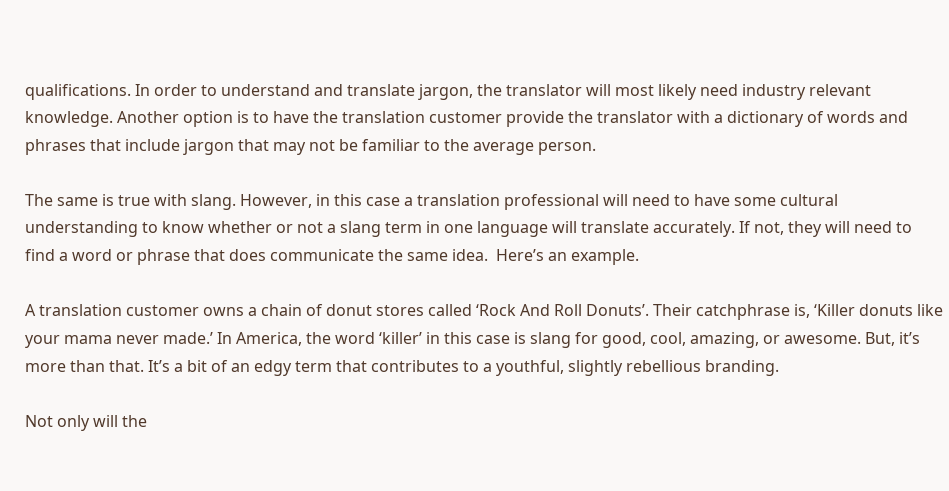qualifications. In order to understand and translate jargon, the translator will most likely need industry relevant knowledge. Another option is to have the translation customer provide the translator with a dictionary of words and phrases that include jargon that may not be familiar to the average person.

The same is true with slang. However, in this case a translation professional will need to have some cultural understanding to know whether or not a slang term in one language will translate accurately. If not, they will need to find a word or phrase that does communicate the same idea.  Here’s an example.

A translation customer owns a chain of donut stores called ‘Rock And Roll Donuts’. Their catchphrase is, ‘Killer donuts like your mama never made.’ In America, the word ‘killer’ in this case is slang for good, cool, amazing, or awesome. But, it’s more than that. It’s a bit of an edgy term that contributes to a youthful, slightly rebellious branding.

Not only will the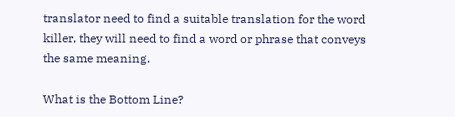translator need to find a suitable translation for the word killer, they will need to find a word or phrase that conveys the same meaning.

What is the Bottom Line?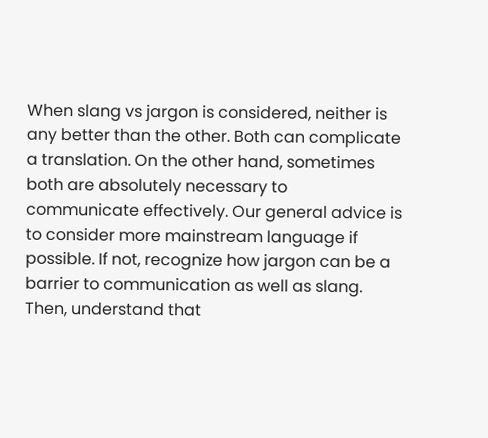When slang vs jargon is considered, neither is any better than the other. Both can complicate a translation. On the other hand, sometimes both are absolutely necessary to communicate effectively. Our general advice is to consider more mainstream language if possible. If not, recognize how jargon can be a barrier to communication as well as slang. Then, understand that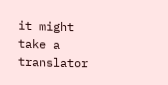it might take a translator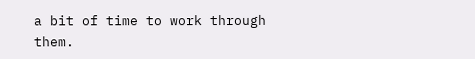a bit of time to work through them.